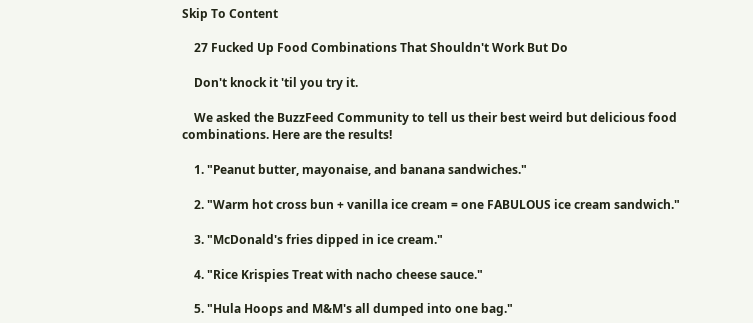Skip To Content

    27 Fucked Up Food Combinations That Shouldn't Work But Do

    Don't knock it 'til you try it.

    We asked the BuzzFeed Community to tell us their best weird but delicious food combinations. Here are the results!

    1. "Peanut butter, mayonaise, and banana sandwiches."

    2. "Warm hot cross bun + vanilla ice cream = one FABULOUS ice cream sandwich."

    3. "McDonald's fries dipped in ice cream."

    4. "Rice Krispies Treat with nacho cheese sauce."

    5. "Hula Hoops and M&M's all dumped into one bag."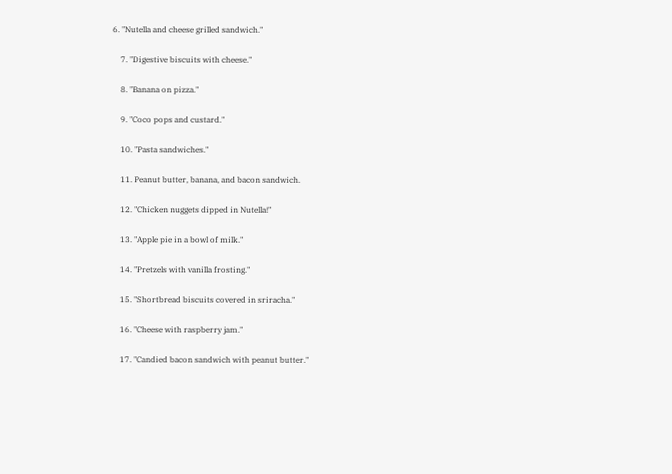6. "Nutella and cheese grilled sandwich."

    7. "Digestive biscuits with cheese."

    8. "Banana on pizza."

    9. "Coco pops and custard."

    10. "Pasta sandwiches."

    11. Peanut butter, banana, and bacon sandwich.

    12. "Chicken nuggets dipped in Nutella!"

    13. "Apple pie in a bowl of milk."

    14. "Pretzels with vanilla frosting."

    15. "Shortbread biscuits covered in sriracha."

    16. "Cheese with raspberry jam."

    17. "Candied bacon sandwich with peanut butter."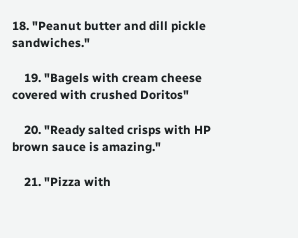18. "Peanut butter and dill pickle sandwiches."

    19. "Bagels with cream cheese covered with crushed Doritos"

    20. "Ready salted crisps with HP brown sauce is amazing."

    21. "Pizza with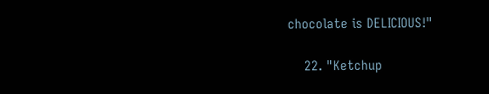chocolate is DELICIOUS!"

    22. "Ketchup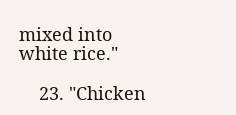mixed into white rice."

    23. "Chicken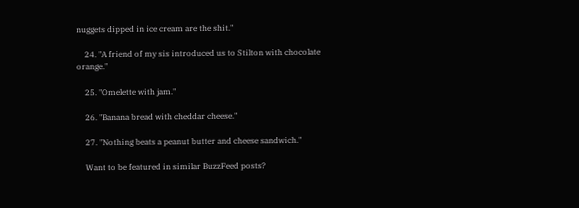nuggets dipped in ice cream are the shit."

    24. "A friend of my sis introduced us to Stilton with chocolate orange."

    25. "Omelette with jam."

    26. "Banana bread with cheddar cheese."

    27. "Nothing beats a peanut butter and cheese sandwich."

    Want to be featured in similar BuzzFeed posts?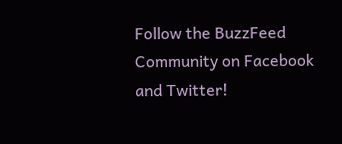Follow the BuzzFeed Community on Facebook and Twitter!